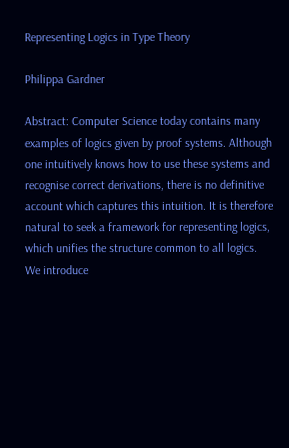Representing Logics in Type Theory

Philippa Gardner

Abstract: Computer Science today contains many examples of logics given by proof systems. Although one intuitively knows how to use these systems and recognise correct derivations, there is no definitive account which captures this intuition. It is therefore natural to seek a framework for representing logics, which unifies the structure common to all logics. We introduce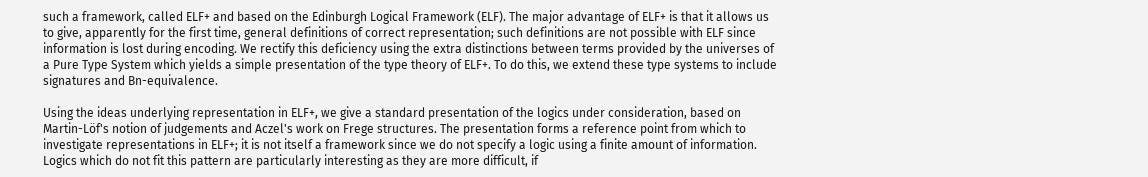such a framework, called ELF+ and based on the Edinburgh Logical Framework (ELF). The major advantage of ELF+ is that it allows us to give, apparently for the first time, general definitions of correct representation; such definitions are not possible with ELF since information is lost during encoding. We rectify this deficiency using the extra distinctions between terms provided by the universes of a Pure Type System which yields a simple presentation of the type theory of ELF+. To do this, we extend these type systems to include signatures and Bn-equivalence.

Using the ideas underlying representation in ELF+, we give a standard presentation of the logics under consideration, based on Martin-Löf's notion of judgements and Aczel's work on Frege structures. The presentation forms a reference point from which to investigate representations in ELF+; it is not itself a framework since we do not specify a logic using a finite amount of information. Logics which do not fit this pattern are particularly interesting as they are more difficult, if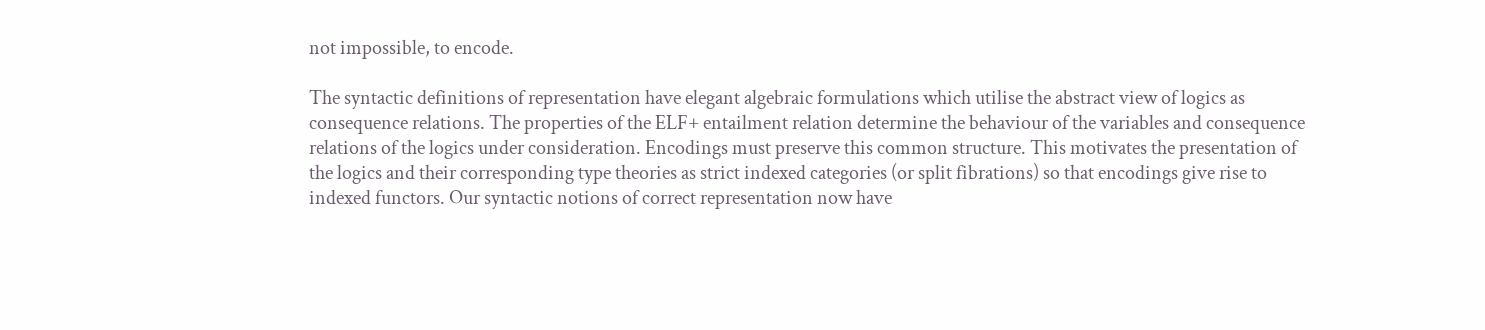not impossible, to encode.

The syntactic definitions of representation have elegant algebraic formulations which utilise the abstract view of logics as consequence relations. The properties of the ELF+ entailment relation determine the behaviour of the variables and consequence relations of the logics under consideration. Encodings must preserve this common structure. This motivates the presentation of the logics and their corresponding type theories as strict indexed categories (or split fibrations) so that encodings give rise to indexed functors. Our syntactic notions of correct representation now have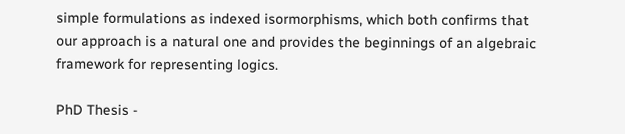simple formulations as indexed isormorphisms, which both confirms that our approach is a natural one and provides the beginnings of an algebraic framework for representing logics.

PhD Thesis -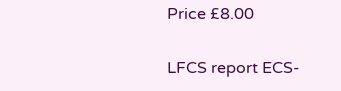Price £8.00

LFCS report ECS-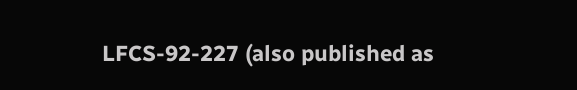LFCS-92-227 (also published as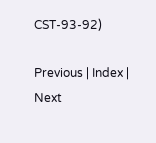CST-93-92)

Previous | Index | Next